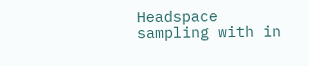Headspace sampling with in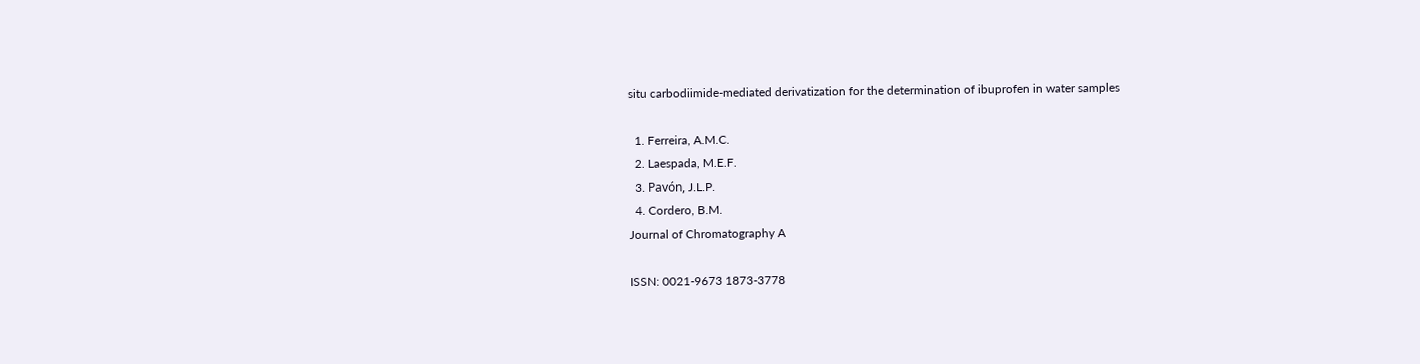situ carbodiimide-mediated derivatization for the determination of ibuprofen in water samples

  1. Ferreira, A.M.C.
  2. Laespada, M.E.F.
  3. Pavón, J.L.P.
  4. Cordero, B.M.
Journal of Chromatography A

ISSN: 0021-9673 1873-3778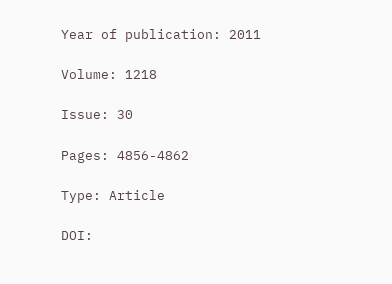Year of publication: 2011

Volume: 1218

Issue: 30

Pages: 4856-4862

Type: Article

DOI: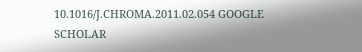10.1016/J.CHROMA.2011.02.054 GOOGLE SCHOLAR